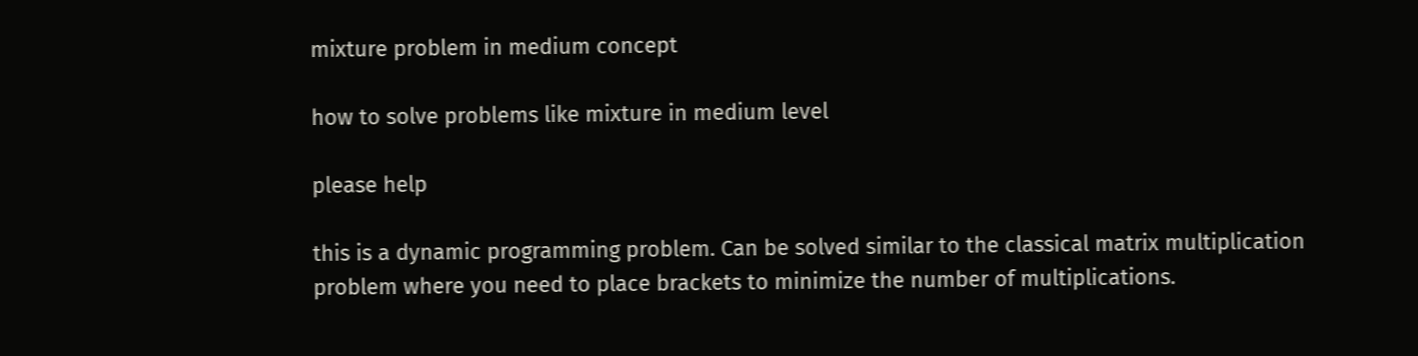mixture problem in medium concept

how to solve problems like mixture in medium level

please help

this is a dynamic programming problem. Can be solved similar to the classical matrix multiplication problem where you need to place brackets to minimize the number of multiplications.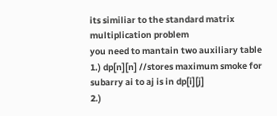its similiar to the standard matrix multiplication problem
you need to mantain two auxiliary table
1.) dp[n][n] //stores maximum smoke for subarry ai to aj is in dp[i][j]
2.)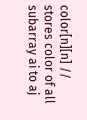color[n][n] // stores color of all subarray ai to aj